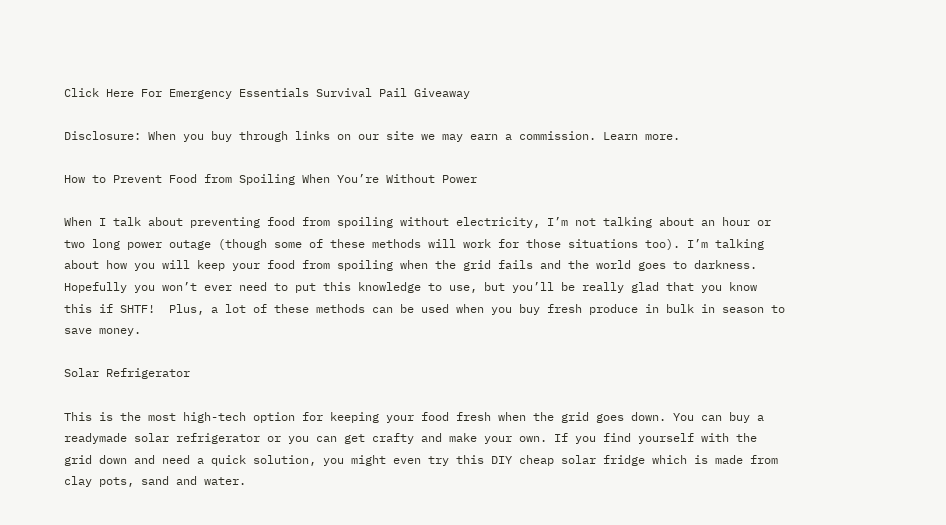Click Here For Emergency Essentials Survival Pail Giveaway

Disclosure: When you buy through links on our site we may earn a commission. Learn more.

How to Prevent Food from Spoiling When You’re Without Power

When I talk about preventing food from spoiling without electricity, I’m not talking about an hour or two long power outage (though some of these methods will work for those situations too). I’m talking about how you will keep your food from spoiling when the grid fails and the world goes to darkness. Hopefully you won’t ever need to put this knowledge to use, but you’ll be really glad that you know this if SHTF!  Plus, a lot of these methods can be used when you buy fresh produce in bulk in season to save money.

Solar Refrigerator

This is the most high-tech option for keeping your food fresh when the grid goes down. You can buy a readymade solar refrigerator or you can get crafty and make your own. If you find yourself with the grid down and need a quick solution, you might even try this DIY cheap solar fridge which is made from clay pots, sand and water.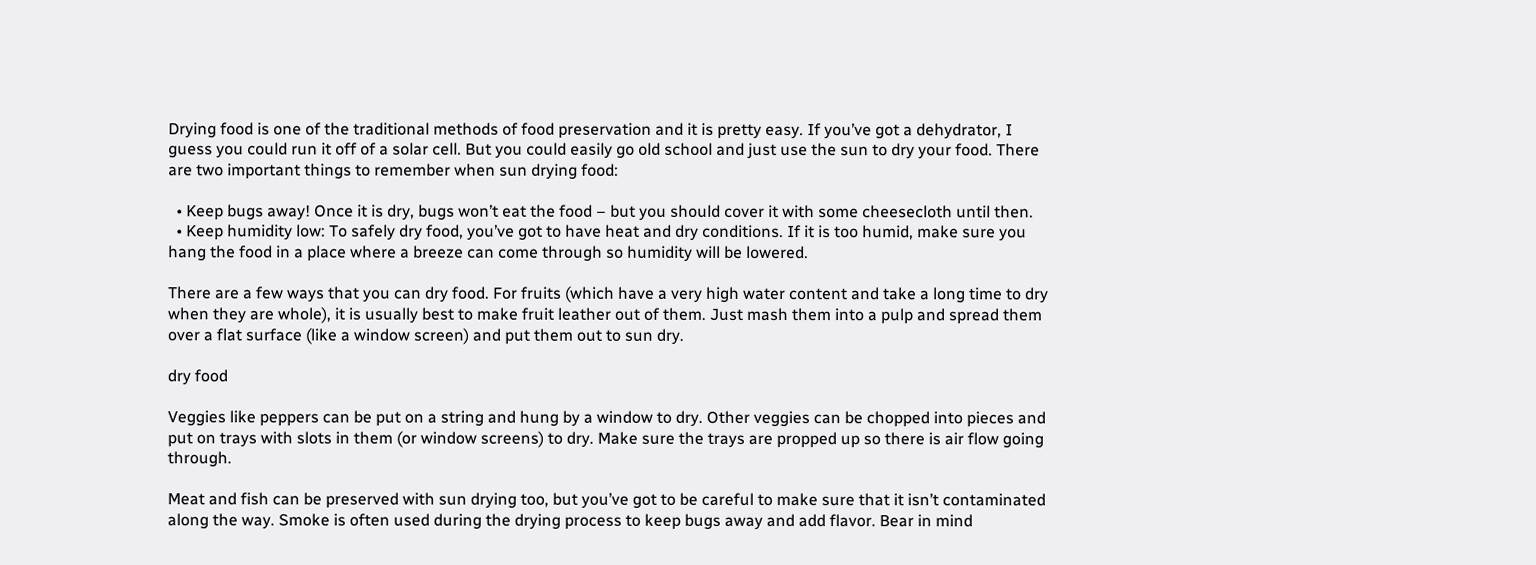Drying food is one of the traditional methods of food preservation and it is pretty easy. If you’ve got a dehydrator, I guess you could run it off of a solar cell. But you could easily go old school and just use the sun to dry your food. There are two important things to remember when sun drying food:

  • Keep bugs away! Once it is dry, bugs won’t eat the food – but you should cover it with some cheesecloth until then.
  • Keep humidity low: To safely dry food, you’ve got to have heat and dry conditions. If it is too humid, make sure you hang the food in a place where a breeze can come through so humidity will be lowered.

There are a few ways that you can dry food. For fruits (which have a very high water content and take a long time to dry when they are whole), it is usually best to make fruit leather out of them. Just mash them into a pulp and spread them over a flat surface (like a window screen) and put them out to sun dry.

dry food

Veggies like peppers can be put on a string and hung by a window to dry. Other veggies can be chopped into pieces and put on trays with slots in them (or window screens) to dry. Make sure the trays are propped up so there is air flow going through.

Meat and fish can be preserved with sun drying too, but you’ve got to be careful to make sure that it isn’t contaminated along the way. Smoke is often used during the drying process to keep bugs away and add flavor. Bear in mind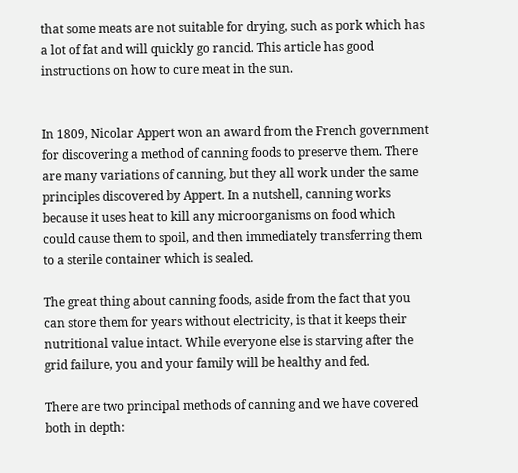that some meats are not suitable for drying, such as pork which has a lot of fat and will quickly go rancid. This article has good instructions on how to cure meat in the sun.


In 1809, Nicolar Appert won an award from the French government for discovering a method of canning foods to preserve them. There are many variations of canning, but they all work under the same principles discovered by Appert. In a nutshell, canning works because it uses heat to kill any microorganisms on food which could cause them to spoil, and then immediately transferring them to a sterile container which is sealed.

The great thing about canning foods, aside from the fact that you can store them for years without electricity, is that it keeps their nutritional value intact. While everyone else is starving after the grid failure, you and your family will be healthy and fed.

There are two principal methods of canning and we have covered both in depth: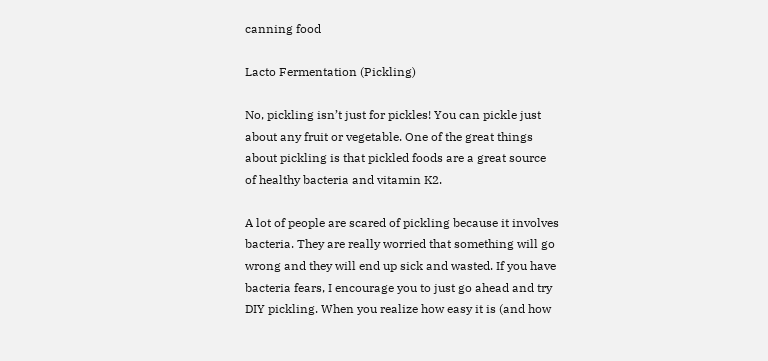canning food

Lacto Fermentation (Pickling)

No, pickling isn’t just for pickles! You can pickle just about any fruit or vegetable. One of the great things about pickling is that pickled foods are a great source of healthy bacteria and vitamin K2.

A lot of people are scared of pickling because it involves bacteria. They are really worried that something will go wrong and they will end up sick and wasted. If you have bacteria fears, I encourage you to just go ahead and try DIY pickling. When you realize how easy it is (and how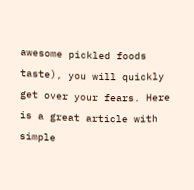awesome pickled foods taste), you will quickly get over your fears. Here is a great article with simple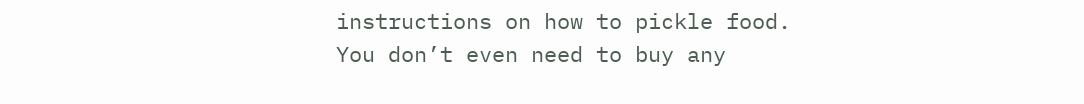instructions on how to pickle food. You don’t even need to buy any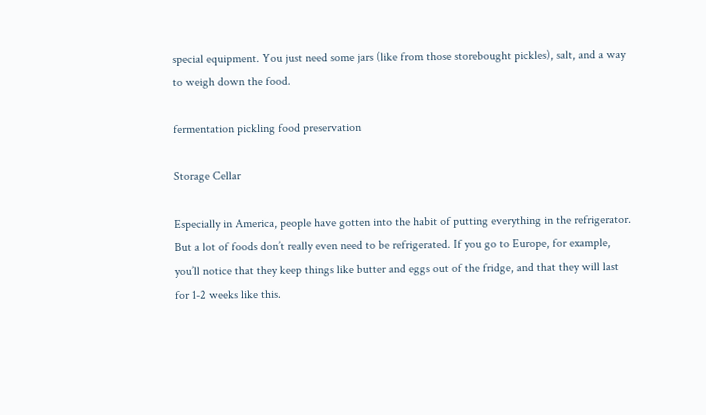special equipment. You just need some jars (like from those storebought pickles), salt, and a way to weigh down the food.

fermentation pickling food preservation

Storage Cellar

Especially in America, people have gotten into the habit of putting everything in the refrigerator. But a lot of foods don’t really even need to be refrigerated. If you go to Europe, for example, you’ll notice that they keep things like butter and eggs out of the fridge, and that they will last for 1-2 weeks like this.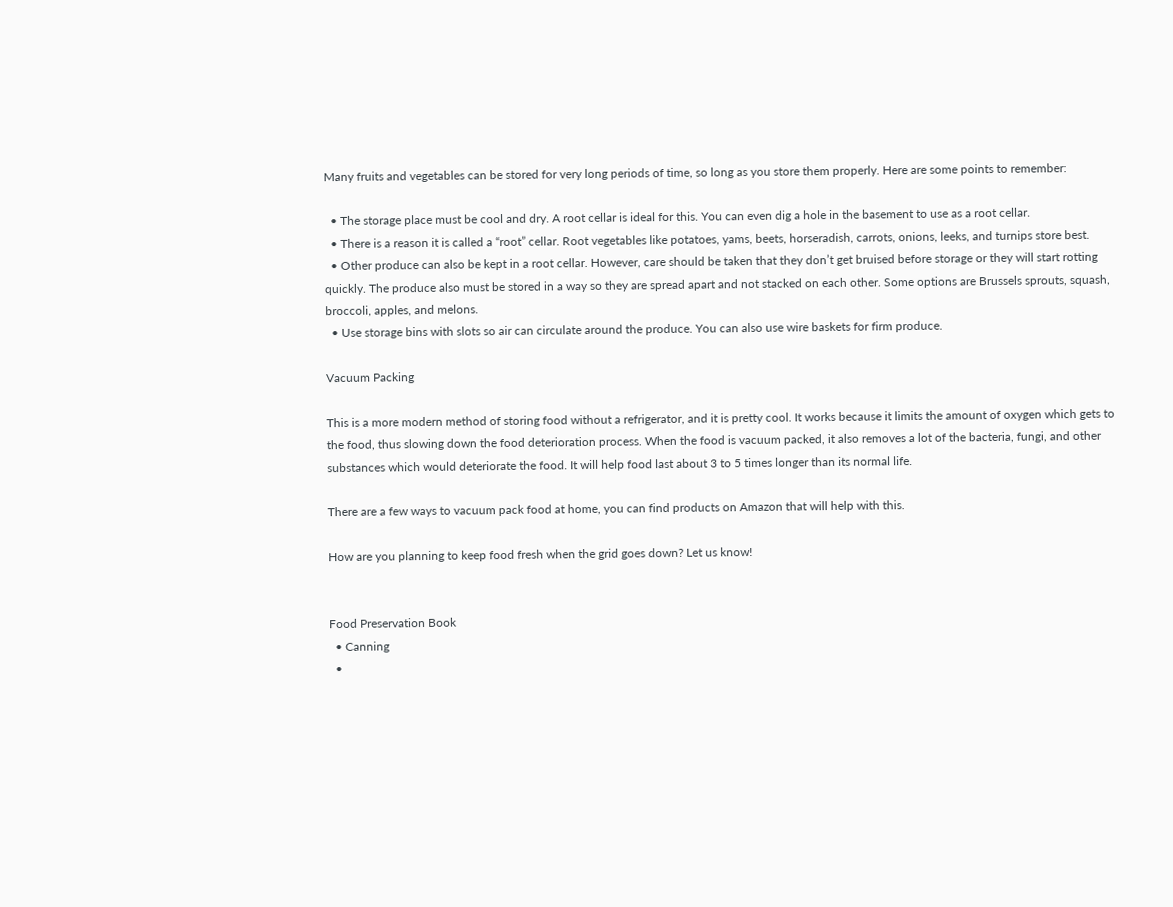Many fruits and vegetables can be stored for very long periods of time, so long as you store them properly. Here are some points to remember:

  • The storage place must be cool and dry. A root cellar is ideal for this. You can even dig a hole in the basement to use as a root cellar.
  • There is a reason it is called a “root” cellar. Root vegetables like potatoes, yams, beets, horseradish, carrots, onions, leeks, and turnips store best.
  • Other produce can also be kept in a root cellar. However, care should be taken that they don’t get bruised before storage or they will start rotting quickly. The produce also must be stored in a way so they are spread apart and not stacked on each other. Some options are Brussels sprouts, squash, broccoli, apples, and melons.
  • Use storage bins with slots so air can circulate around the produce. You can also use wire baskets for firm produce.

Vacuum Packing

This is a more modern method of storing food without a refrigerator, and it is pretty cool. It works because it limits the amount of oxygen which gets to the food, thus slowing down the food deterioration process. When the food is vacuum packed, it also removes a lot of the bacteria, fungi, and other substances which would deteriorate the food. It will help food last about 3 to 5 times longer than its normal life.

There are a few ways to vacuum pack food at home, you can find products on Amazon that will help with this.

How are you planning to keep food fresh when the grid goes down? Let us know!


Food Preservation Book
  • Canning
  •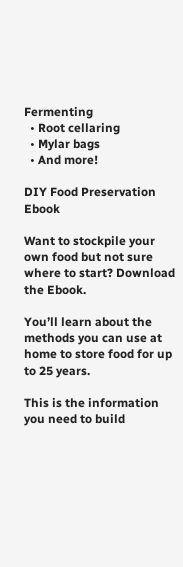Fermenting
  • Root cellaring
  • Mylar bags
  • And more!

DIY Food Preservation Ebook

Want to stockpile your own food but not sure where to start? Download the Ebook.

You’ll learn about the methods you can use at home to store food for up to 25 years.

This is the information you need to build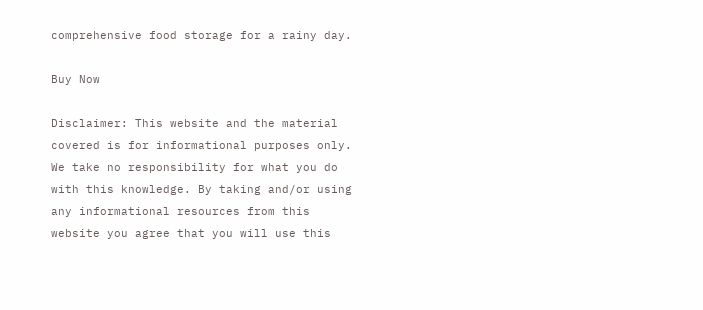comprehensive food storage for a rainy day.

Buy Now

Disclaimer: This website and the material covered is for informational purposes only. We take no responsibility for what you do with this knowledge. By taking and/or using any informational resources from this website you agree that you will use this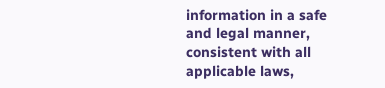information in a safe and legal manner, consistent with all applicable laws,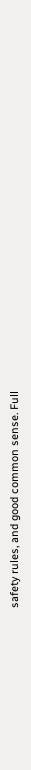safety rules, and good common sense. Full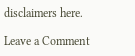disclaimers here.

Leave a Comment